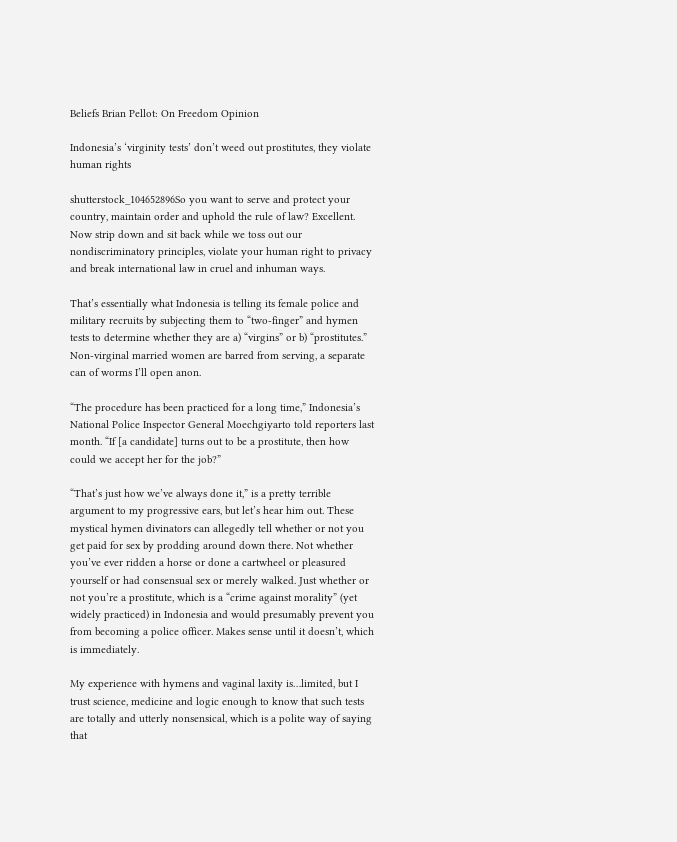Beliefs Brian Pellot: On Freedom Opinion

Indonesia’s ‘virginity tests’ don’t weed out prostitutes, they violate human rights

shutterstock_104652896So you want to serve and protect your country, maintain order and uphold the rule of law? Excellent. Now strip down and sit back while we toss out our nondiscriminatory principles, violate your human right to privacy and break international law in cruel and inhuman ways.

That’s essentially what Indonesia is telling its female police and military recruits by subjecting them to “two-finger” and hymen tests to determine whether they are a) “virgins” or b) “prostitutes.” Non-virginal married women are barred from serving, a separate can of worms I’ll open anon.

“The procedure has been practiced for a long time,” Indonesia’s National Police Inspector General Moechgiyarto told reporters last month. “If [a candidate] turns out to be a prostitute, then how could we accept her for the job?”

“That’s just how we’ve always done it,” is a pretty terrible argument to my progressive ears, but let’s hear him out. These mystical hymen divinators can allegedly tell whether or not you get paid for sex by prodding around down there. Not whether you’ve ever ridden a horse or done a cartwheel or pleasured yourself or had consensual sex or merely walked. Just whether or not you’re a prostitute, which is a “crime against morality” (yet widely practiced) in Indonesia and would presumably prevent you from becoming a police officer. Makes sense until it doesn’t, which is immediately.

My experience with hymens and vaginal laxity is…limited, but I trust science, medicine and logic enough to know that such tests are totally and utterly nonsensical, which is a polite way of saying that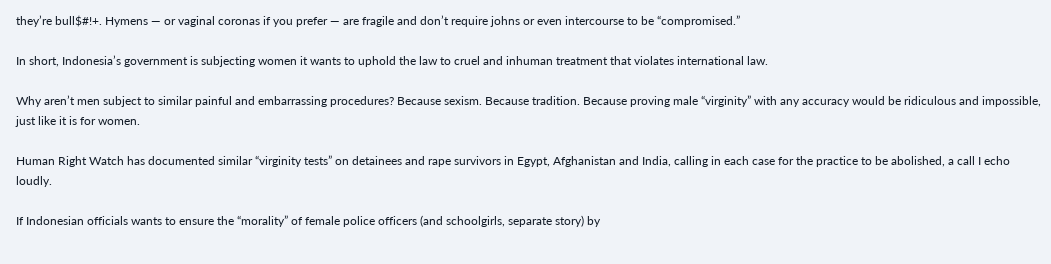they’re bull$#!+. Hymens — or vaginal coronas if you prefer — are fragile and don’t require johns or even intercourse to be “compromised.”

In short, Indonesia’s government is subjecting women it wants to uphold the law to cruel and inhuman treatment that violates international law.

Why aren’t men subject to similar painful and embarrassing procedures? Because sexism. Because tradition. Because proving male “virginity” with any accuracy would be ridiculous and impossible, just like it is for women.

Human Right Watch has documented similar “virginity tests” on detainees and rape survivors in Egypt, Afghanistan and India, calling in each case for the practice to be abolished, a call I echo loudly.

If Indonesian officials wants to ensure the “morality” of female police officers (and schoolgirls, separate story) by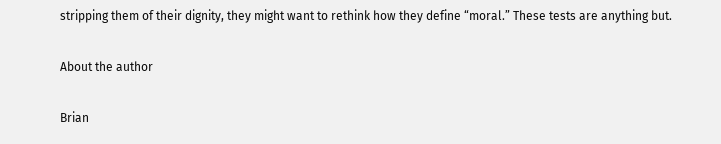stripping them of their dignity, they might want to rethink how they define “moral.” These tests are anything but.

About the author

Brian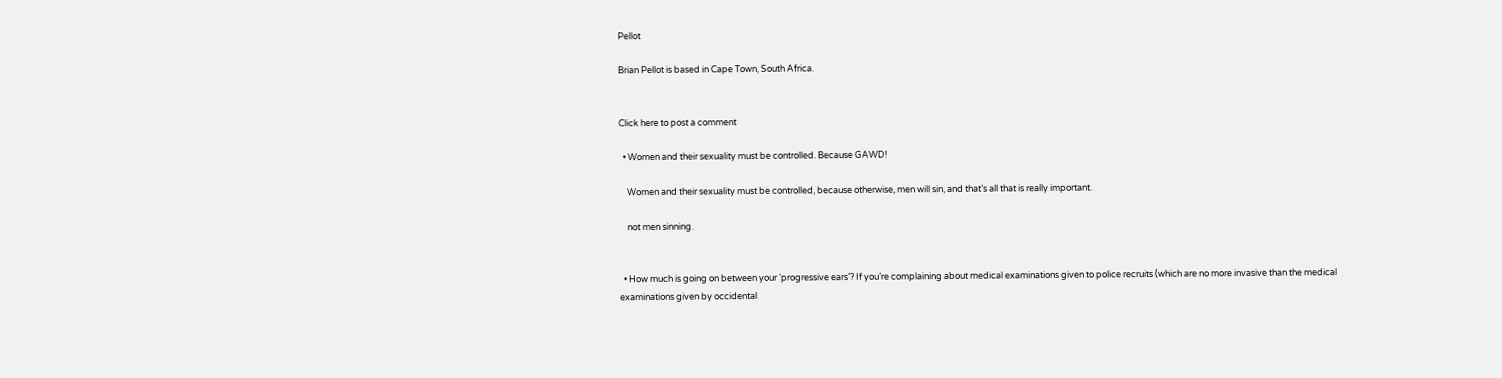Pellot

Brian Pellot is based in Cape Town, South Africa.


Click here to post a comment

  • Women and their sexuality must be controlled. Because GAWD!

    Women and their sexuality must be controlled, because otherwise, men will sin, and that’s all that is really important.

    not men sinning.


  • How much is going on between your ‘progressive ears’? If you’re complaining about medical examinations given to police recruits (which are no more invasive than the medical examinations given by occidental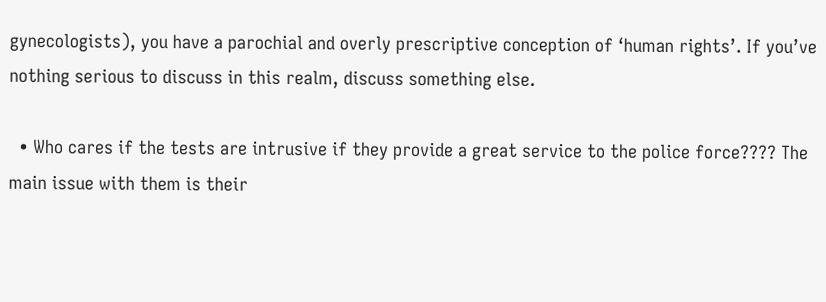gynecologists), you have a parochial and overly prescriptive conception of ‘human rights’. If you’ve nothing serious to discuss in this realm, discuss something else.

  • Who cares if the tests are intrusive if they provide a great service to the police force???? The main issue with them is their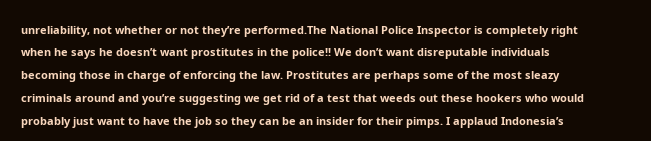unreliability, not whether or not they’re performed.The National Police Inspector is completely right when he says he doesn’t want prostitutes in the police!! We don’t want disreputable individuals becoming those in charge of enforcing the law. Prostitutes are perhaps some of the most sleazy criminals around and you’re suggesting we get rid of a test that weeds out these hookers who would probably just want to have the job so they can be an insider for their pimps. I applaud Indonesia’s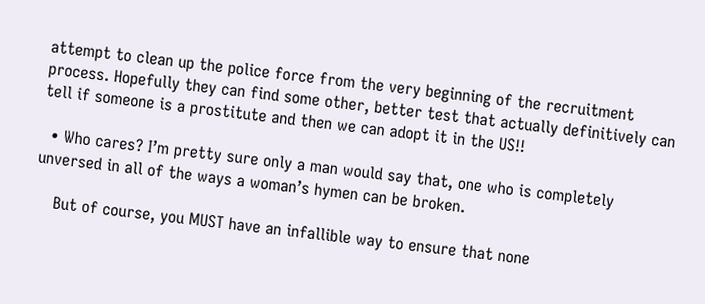attempt to clean up the police force from the very beginning of the recruitment process. Hopefully they can find some other, better test that actually definitively can tell if someone is a prostitute and then we can adopt it in the US!!

  • Who cares? I’m pretty sure only a man would say that, one who is completely unversed in all of the ways a woman’s hymen can be broken.

    But of course, you MUST have an infallible way to ensure that none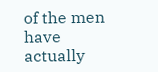of the men have actually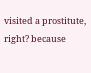visited a prostitute, right? because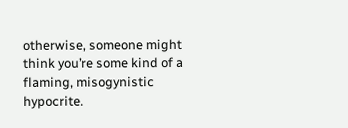otherwise, someone might think you’re some kind of a flaming, misogynistic hypocrite.